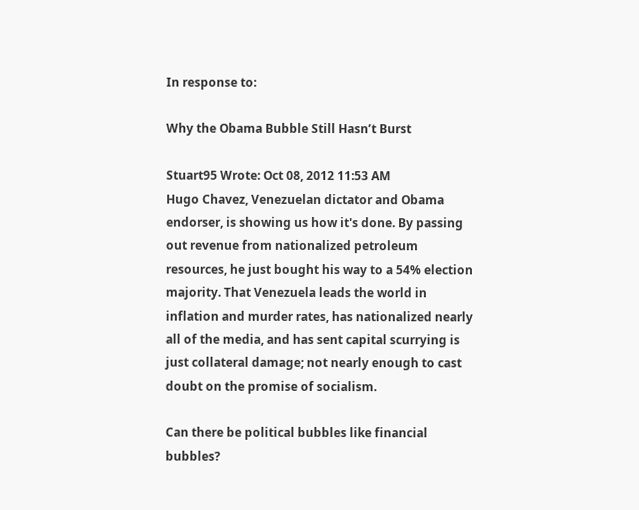In response to:

Why the Obama Bubble Still Hasn’t Burst

Stuart95 Wrote: Oct 08, 2012 11:53 AM
Hugo Chavez, Venezuelan dictator and Obama endorser, is showing us how it's done. By passing out revenue from nationalized petroleum resources, he just bought his way to a 54% election majority. That Venezuela leads the world in inflation and murder rates, has nationalized nearly all of the media, and has sent capital scurrying is just collateral damage; not nearly enough to cast doubt on the promise of socialism.

Can there be political bubbles like financial bubbles?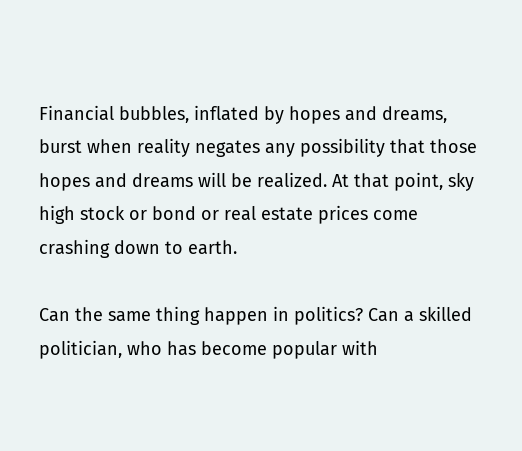Financial bubbles, inflated by hopes and dreams, burst when reality negates any possibility that those hopes and dreams will be realized. At that point, sky high stock or bond or real estate prices come crashing down to earth.

Can the same thing happen in politics? Can a skilled politician, who has become popular with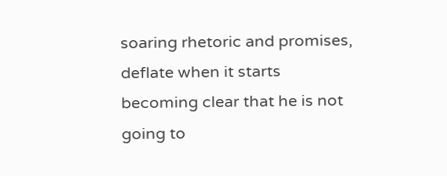soaring rhetoric and promises, deflate when it starts becoming clear that he is not going to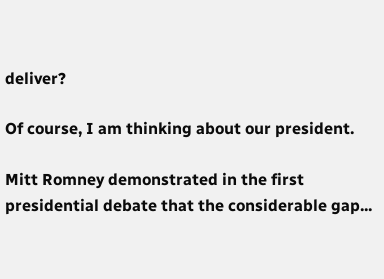deliver?

Of course, I am thinking about our president.

Mitt Romney demonstrated in the first presidential debate that the considerable gap...